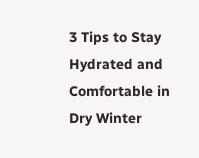3 Tips to Stay Hydrated and Comfortable in Dry Winter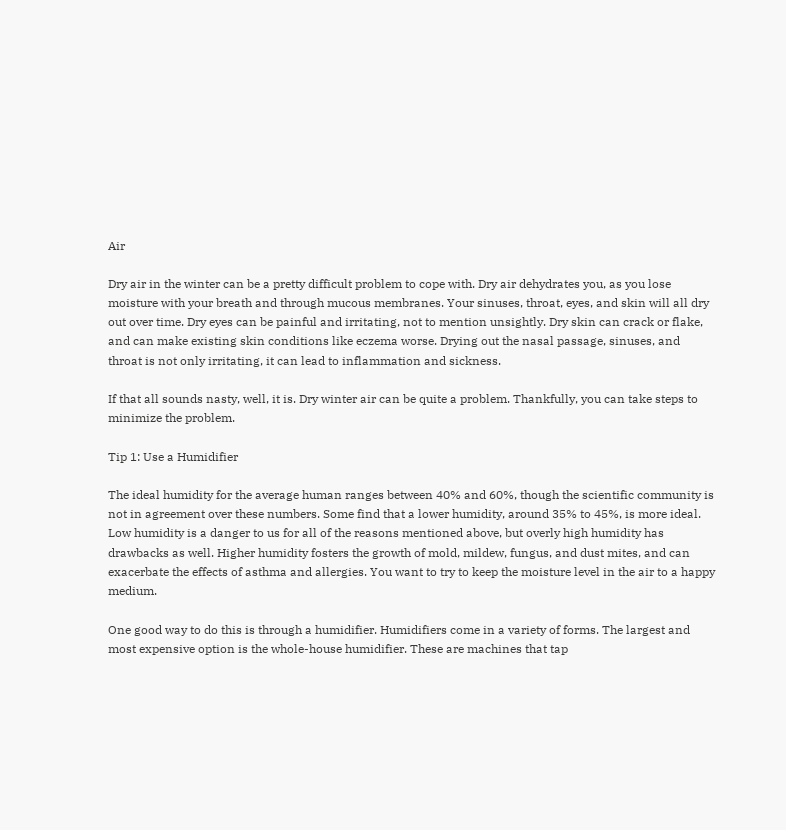Air

Dry air in the winter can be a pretty difficult problem to cope with. Dry air dehydrates you, as you lose moisture with your breath and through mucous membranes. Your sinuses, throat, eyes, and skin will all dry out over time. Dry eyes can be painful and irritating, not to mention unsightly. Dry skin can crack or flake, and can make existing skin conditions like eczema worse. Drying out the nasal passage, sinuses, and throat is not only irritating, it can lead to inflammation and sickness.

If that all sounds nasty, well, it is. Dry winter air can be quite a problem. Thankfully, you can take steps to minimize the problem.

Tip 1: Use a Humidifier

The ideal humidity for the average human ranges between 40% and 60%, though the scientific community is not in agreement over these numbers. Some find that a lower humidity, around 35% to 45%, is more ideal. Low humidity is a danger to us for all of the reasons mentioned above, but overly high humidity has drawbacks as well. Higher humidity fosters the growth of mold, mildew, fungus, and dust mites, and can exacerbate the effects of asthma and allergies. You want to try to keep the moisture level in the air to a happy medium.

One good way to do this is through a humidifier. Humidifiers come in a variety of forms. The largest and most expensive option is the whole-house humidifier. These are machines that tap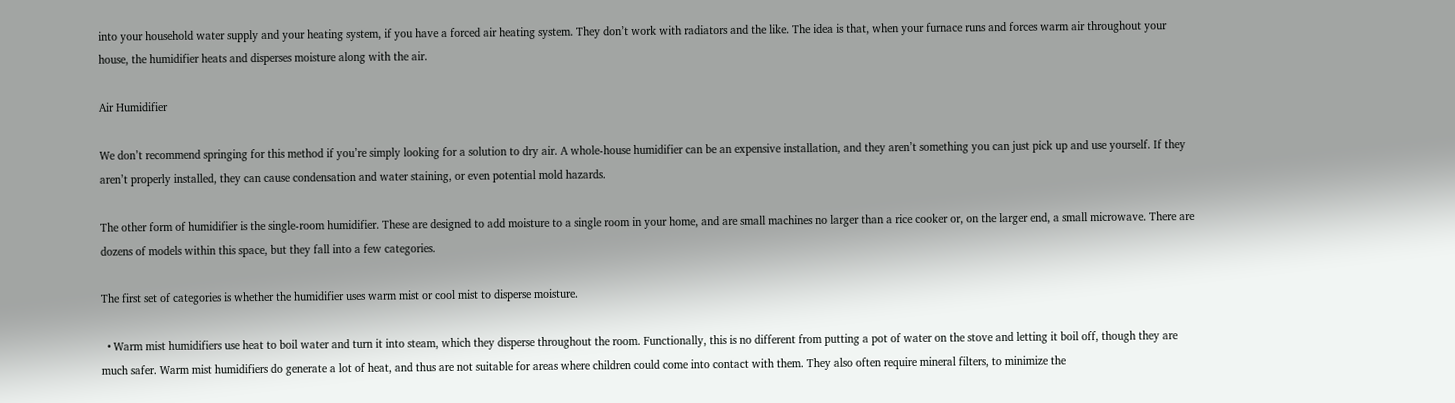into your household water supply and your heating system, if you have a forced air heating system. They don’t work with radiators and the like. The idea is that, when your furnace runs and forces warm air throughout your house, the humidifier heats and disperses moisture along with the air.

Air Humidifier

We don’t recommend springing for this method if you’re simply looking for a solution to dry air. A whole-house humidifier can be an expensive installation, and they aren’t something you can just pick up and use yourself. If they aren’t properly installed, they can cause condensation and water staining, or even potential mold hazards.

The other form of humidifier is the single-room humidifier. These are designed to add moisture to a single room in your home, and are small machines no larger than a rice cooker or, on the larger end, a small microwave. There are dozens of models within this space, but they fall into a few categories.

The first set of categories is whether the humidifier uses warm mist or cool mist to disperse moisture.

  • Warm mist humidifiers use heat to boil water and turn it into steam, which they disperse throughout the room. Functionally, this is no different from putting a pot of water on the stove and letting it boil off, though they are much safer. Warm mist humidifiers do generate a lot of heat, and thus are not suitable for areas where children could come into contact with them. They also often require mineral filters, to minimize the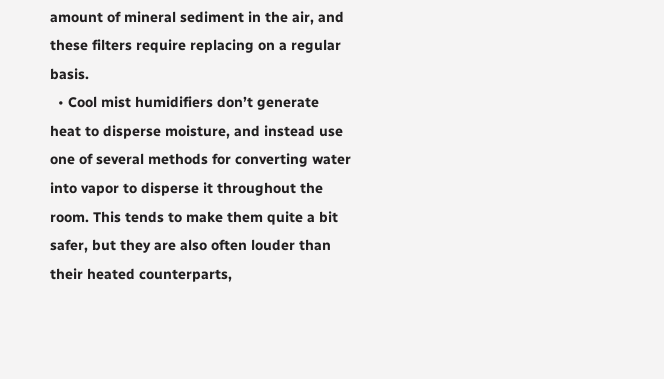amount of mineral sediment in the air, and these filters require replacing on a regular basis.
  • Cool mist humidifiers don’t generate heat to disperse moisture, and instead use one of several methods for converting water into vapor to disperse it throughout the room. This tends to make them quite a bit safer, but they are also often louder than their heated counterparts,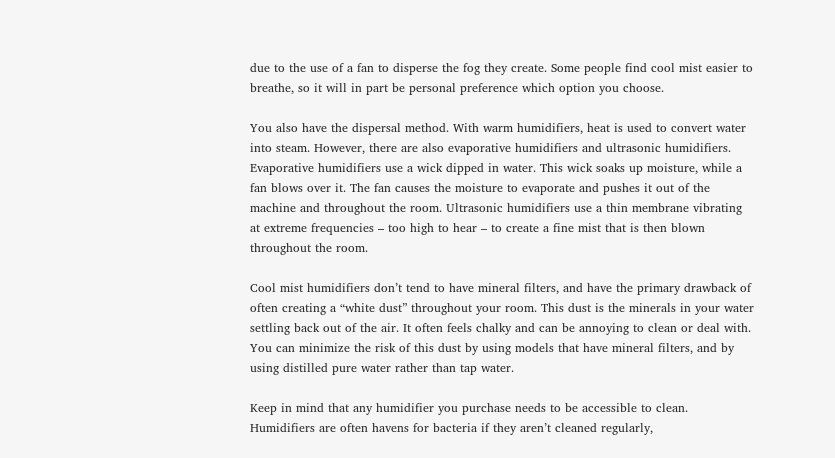due to the use of a fan to disperse the fog they create. Some people find cool mist easier to breathe, so it will in part be personal preference which option you choose.

You also have the dispersal method. With warm humidifiers, heat is used to convert water into steam. However, there are also evaporative humidifiers and ultrasonic humidifiers. Evaporative humidifiers use a wick dipped in water. This wick soaks up moisture, while a fan blows over it. The fan causes the moisture to evaporate and pushes it out of the machine and throughout the room. Ultrasonic humidifiers use a thin membrane vibrating at extreme frequencies – too high to hear – to create a fine mist that is then blown throughout the room.

Cool mist humidifiers don’t tend to have mineral filters, and have the primary drawback of often creating a “white dust” throughout your room. This dust is the minerals in your water settling back out of the air. It often feels chalky and can be annoying to clean or deal with. You can minimize the risk of this dust by using models that have mineral filters, and by using distilled pure water rather than tap water.

Keep in mind that any humidifier you purchase needs to be accessible to clean. Humidifiers are often havens for bacteria if they aren’t cleaned regularly,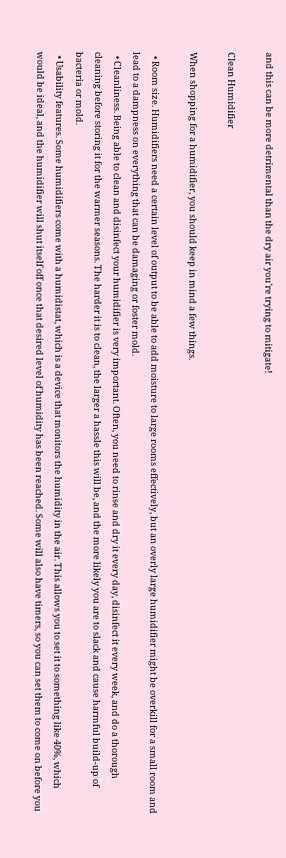and this can be more detrimental than the dry air you’re trying to mitigate!

Clean Humidifier

When shopping for a humidifier, you should keep in mind a few things.

  • Room size. Humidifiers need a certain level of output to be able to add moisture to large rooms effectively, but an overly large humidifier might be overkill for a small room and lead to a dampness on everything that can be damaging or foster mold.
  • Cleanliness. Being able to clean and disinfect your humidifier is very important. Often, you need to rinse and dry it every day, disinfect it every week, and do a thorough cleaning before storing it for the warmer seasons. The harder it is to clean, the larger a hassle this will be, and the more likely you are to slack and cause harmful build-up of bacteria or mold.
  • Usability features. Some humidifiers come with a humidistat, which is a device that monitors the humidity in the air. This allows you to set it to something like 40%, which would be ideal, and the humidifier will shut itself off once that desired level of humidity has been reached. Some will also have timers, so you can set them to come on before you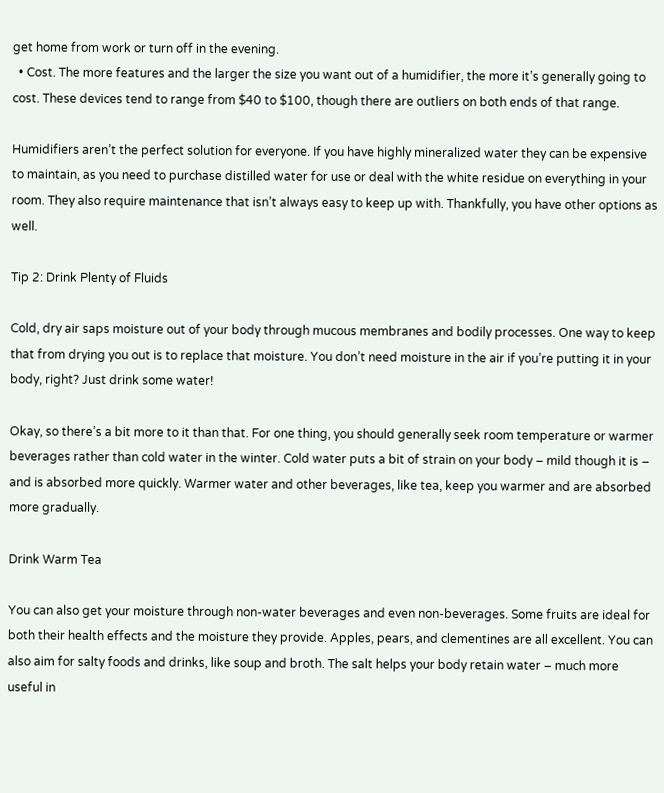get home from work or turn off in the evening.
  • Cost. The more features and the larger the size you want out of a humidifier, the more it’s generally going to cost. These devices tend to range from $40 to $100, though there are outliers on both ends of that range.

Humidifiers aren’t the perfect solution for everyone. If you have highly mineralized water they can be expensive to maintain, as you need to purchase distilled water for use or deal with the white residue on everything in your room. They also require maintenance that isn’t always easy to keep up with. Thankfully, you have other options as well.

Tip 2: Drink Plenty of Fluids

Cold, dry air saps moisture out of your body through mucous membranes and bodily processes. One way to keep that from drying you out is to replace that moisture. You don’t need moisture in the air if you’re putting it in your body, right? Just drink some water!

Okay, so there’s a bit more to it than that. For one thing, you should generally seek room temperature or warmer beverages rather than cold water in the winter. Cold water puts a bit of strain on your body – mild though it is – and is absorbed more quickly. Warmer water and other beverages, like tea, keep you warmer and are absorbed more gradually.

Drink Warm Tea

You can also get your moisture through non-water beverages and even non-beverages. Some fruits are ideal for both their health effects and the moisture they provide. Apples, pears, and clementines are all excellent. You can also aim for salty foods and drinks, like soup and broth. The salt helps your body retain water – much more useful in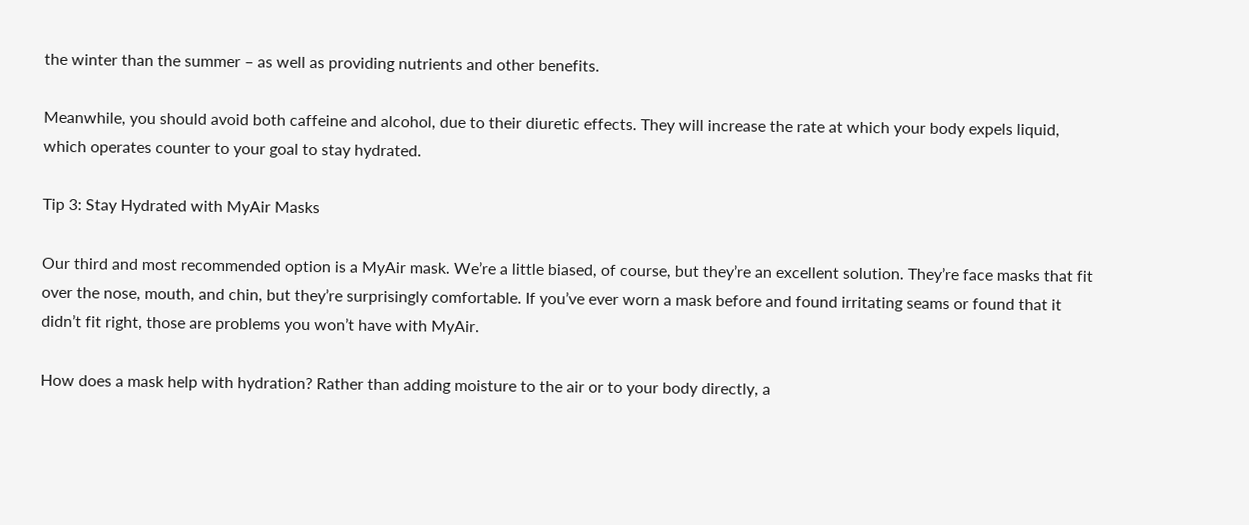the winter than the summer – as well as providing nutrients and other benefits.

Meanwhile, you should avoid both caffeine and alcohol, due to their diuretic effects. They will increase the rate at which your body expels liquid, which operates counter to your goal to stay hydrated.

Tip 3: Stay Hydrated with MyAir Masks

Our third and most recommended option is a MyAir mask. We’re a little biased, of course, but they’re an excellent solution. They’re face masks that fit over the nose, mouth, and chin, but they’re surprisingly comfortable. If you’ve ever worn a mask before and found irritating seams or found that it didn’t fit right, those are problems you won’t have with MyAir.

How does a mask help with hydration? Rather than adding moisture to the air or to your body directly, a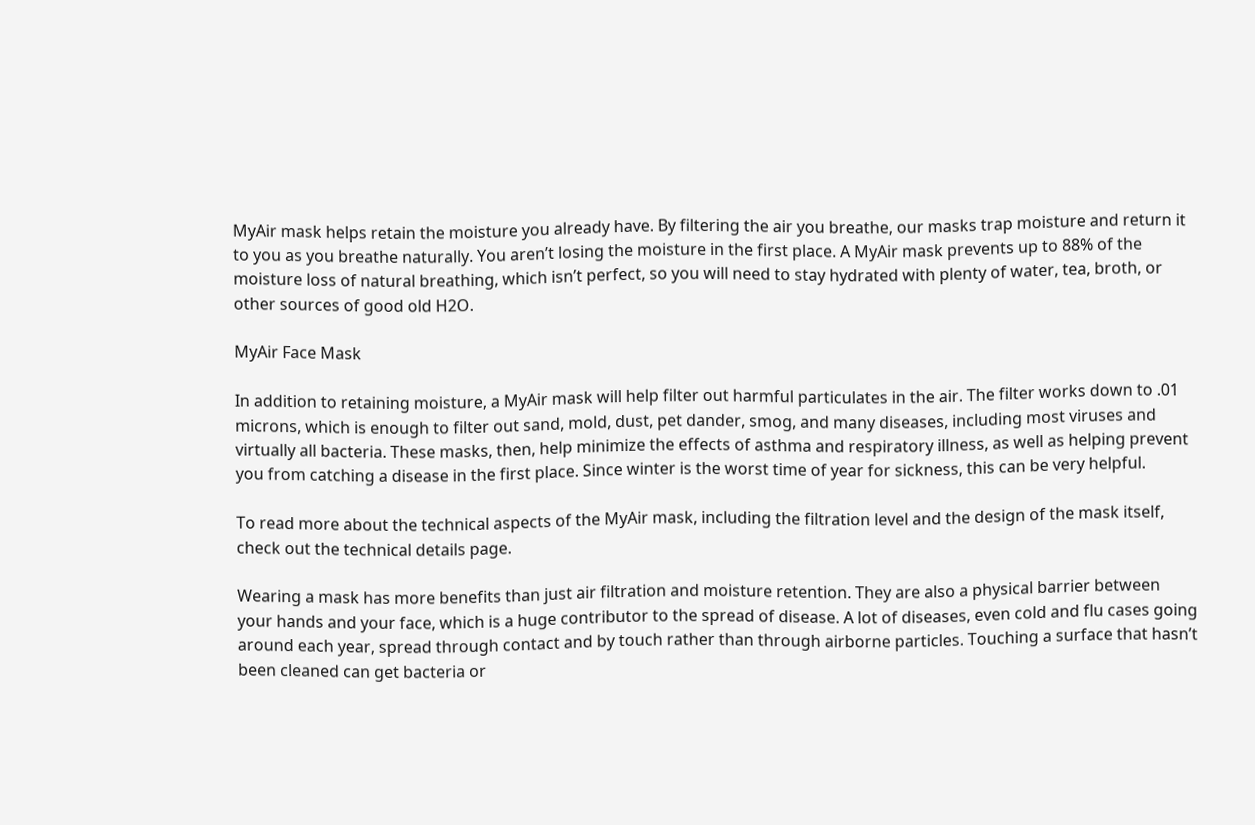MyAir mask helps retain the moisture you already have. By filtering the air you breathe, our masks trap moisture and return it to you as you breathe naturally. You aren’t losing the moisture in the first place. A MyAir mask prevents up to 88% of the moisture loss of natural breathing, which isn’t perfect, so you will need to stay hydrated with plenty of water, tea, broth, or other sources of good old H2O.

MyAir Face Mask

In addition to retaining moisture, a MyAir mask will help filter out harmful particulates in the air. The filter works down to .01 microns, which is enough to filter out sand, mold, dust, pet dander, smog, and many diseases, including most viruses and virtually all bacteria. These masks, then, help minimize the effects of asthma and respiratory illness, as well as helping prevent you from catching a disease in the first place. Since winter is the worst time of year for sickness, this can be very helpful.

To read more about the technical aspects of the MyAir mask, including the filtration level and the design of the mask itself, check out the technical details page.

Wearing a mask has more benefits than just air filtration and moisture retention. They are also a physical barrier between your hands and your face, which is a huge contributor to the spread of disease. A lot of diseases, even cold and flu cases going around each year, spread through contact and by touch rather than through airborne particles. Touching a surface that hasn’t been cleaned can get bacteria or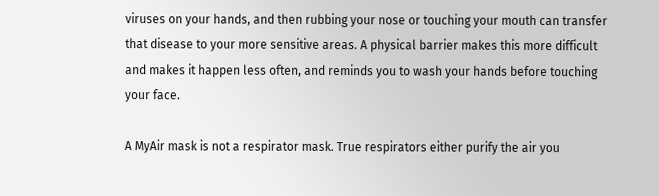viruses on your hands, and then rubbing your nose or touching your mouth can transfer that disease to your more sensitive areas. A physical barrier makes this more difficult and makes it happen less often, and reminds you to wash your hands before touching your face.

A MyAir mask is not a respirator mask. True respirators either purify the air you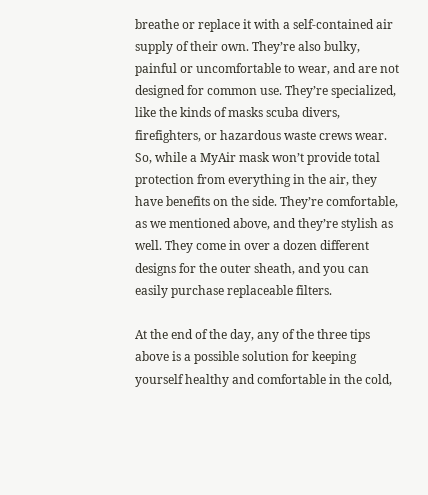breathe or replace it with a self-contained air supply of their own. They’re also bulky, painful or uncomfortable to wear, and are not designed for common use. They’re specialized, like the kinds of masks scuba divers, firefighters, or hazardous waste crews wear. So, while a MyAir mask won’t provide total protection from everything in the air, they have benefits on the side. They’re comfortable, as we mentioned above, and they’re stylish as well. They come in over a dozen different designs for the outer sheath, and you can easily purchase replaceable filters.

At the end of the day, any of the three tips above is a possible solution for keeping yourself healthy and comfortable in the cold,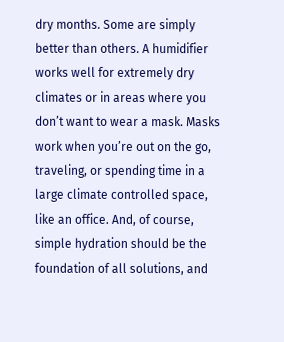dry months. Some are simply better than others. A humidifier works well for extremely dry climates or in areas where you don’t want to wear a mask. Masks work when you’re out on the go, traveling, or spending time in a large climate controlled space, like an office. And, of course, simple hydration should be the foundation of all solutions, and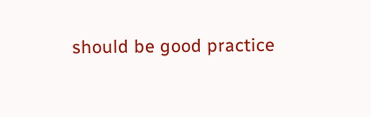should be good practice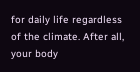for daily life regardless of the climate. After all, your body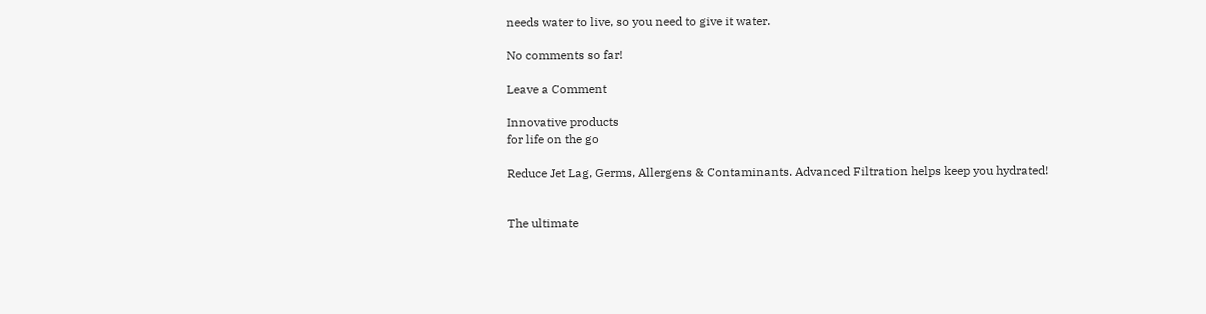needs water to live, so you need to give it water.

No comments so far!

Leave a Comment

Innovative products
for life on the go

Reduce Jet Lag, Germs, Allergens & Contaminants. Advanced Filtration helps keep you hydrated!


The ultimate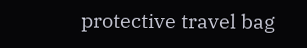protective travel bag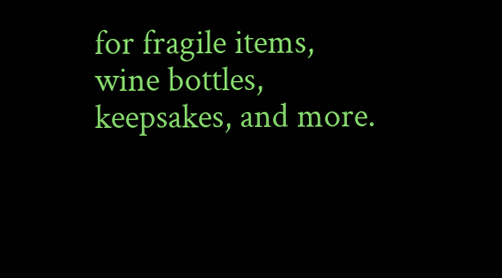for fragile items, wine bottles, keepsakes, and more.